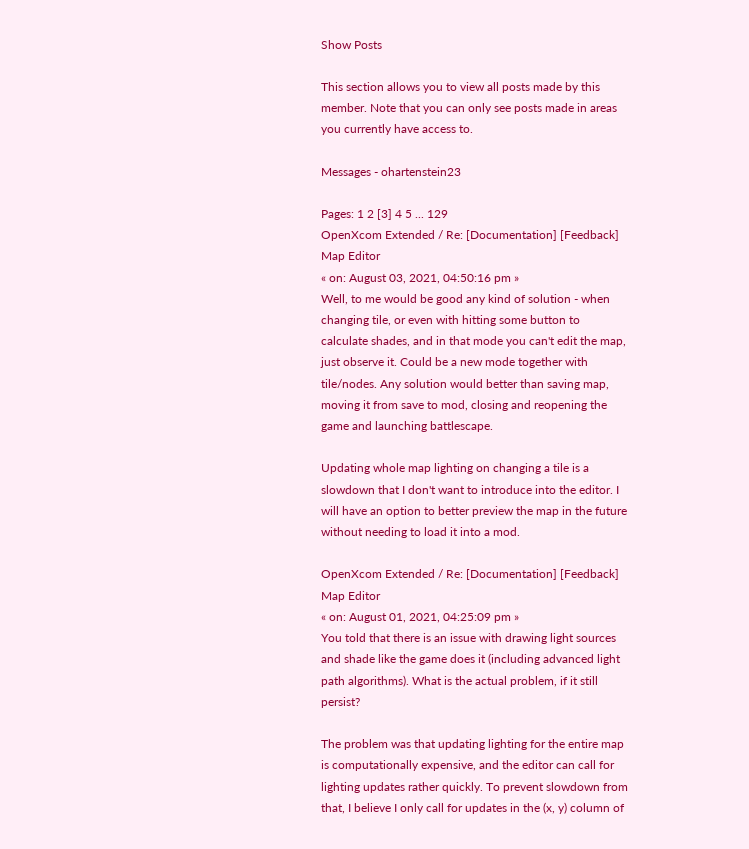Show Posts

This section allows you to view all posts made by this member. Note that you can only see posts made in areas you currently have access to.

Messages - ohartenstein23

Pages: 1 2 [3] 4 5 ... 129
OpenXcom Extended / Re: [Documentation] [Feedback] Map Editor
« on: August 03, 2021, 04:50:16 pm »
Well, to me would be good any kind of solution - when changing tile, or even with hitting some button to calculate shades, and in that mode you can't edit the map, just observe it. Could be a new mode together with tile/nodes. Any solution would better than saving map, moving it from save to mod, closing and reopening the game and launching battlescape.

Updating whole map lighting on changing a tile is a slowdown that I don't want to introduce into the editor. I will have an option to better preview the map in the future without needing to load it into a mod.

OpenXcom Extended / Re: [Documentation] [Feedback] Map Editor
« on: August 01, 2021, 04:25:09 pm »
You told that there is an issue with drawing light sources and shade like the game does it (including advanced light path algorithms). What is the actual problem, if it still persist?

The problem was that updating lighting for the entire map is computationally expensive, and the editor can call for lighting updates rather quickly. To prevent slowdown from that, I believe I only call for updates in the (x, y) column of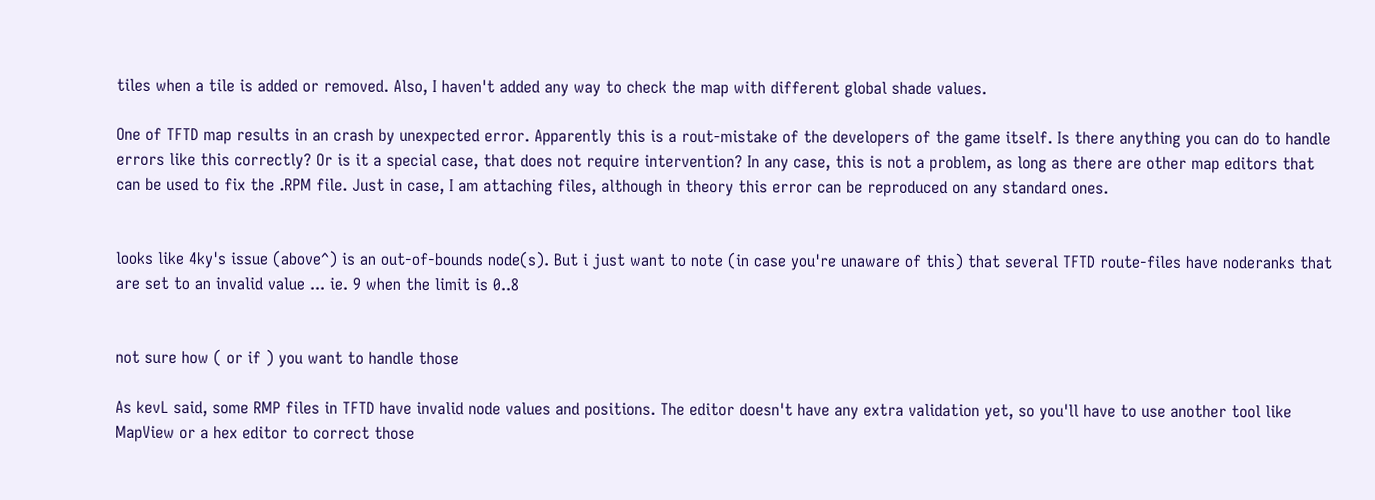tiles when a tile is added or removed. Also, I haven't added any way to check the map with different global shade values.

One of TFTD map results in an crash by unexpected error. Apparently this is a rout-mistake of the developers of the game itself. Is there anything you can do to handle errors like this correctly? Or is it a special case, that does not require intervention? In any case, this is not a problem, as long as there are other map editors that can be used to fix the .RPM file. Just in case, I am attaching files, although in theory this error can be reproduced on any standard ones.


looks like 4ky's issue (above^) is an out-of-bounds node(s). But i just want to note (in case you're unaware of this) that several TFTD route-files have noderanks that are set to an invalid value ... ie. 9 when the limit is 0..8


not sure how ( or if ) you want to handle those

As kevL said, some RMP files in TFTD have invalid node values and positions. The editor doesn't have any extra validation yet, so you'll have to use another tool like MapView or a hex editor to correct those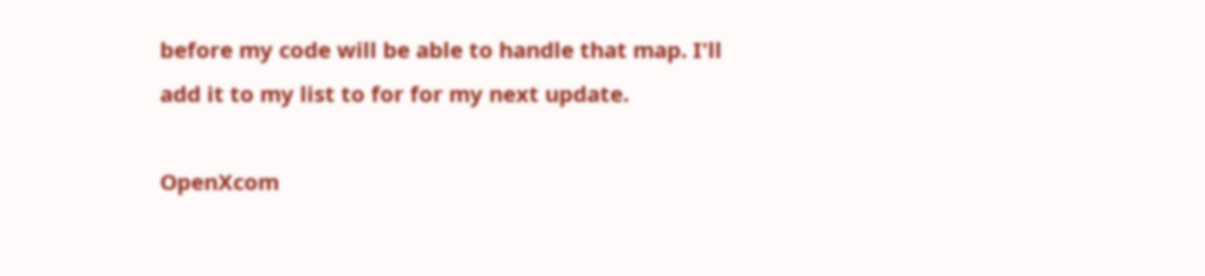before my code will be able to handle that map. I'll add it to my list to for for my next update.

OpenXcom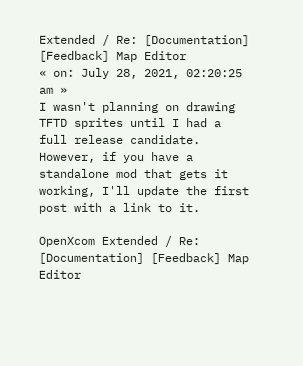Extended / Re: [Documentation] [Feedback] Map Editor
« on: July 28, 2021, 02:20:25 am »
I wasn't planning on drawing TFTD sprites until I had a full release candidate. However, if you have a standalone mod that gets it working, I'll update the first post with a link to it.

OpenXcom Extended / Re: [Documentation] [Feedback] Map Editor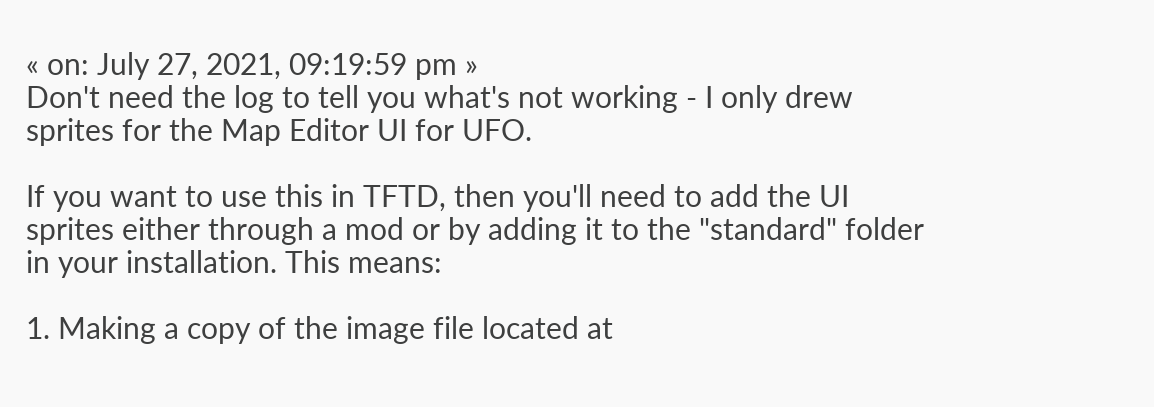« on: July 27, 2021, 09:19:59 pm »
Don't need the log to tell you what's not working - I only drew sprites for the Map Editor UI for UFO.

If you want to use this in TFTD, then you'll need to add the UI sprites either through a mod or by adding it to the "standard" folder in your installation. This means:

1. Making a copy of the image file located at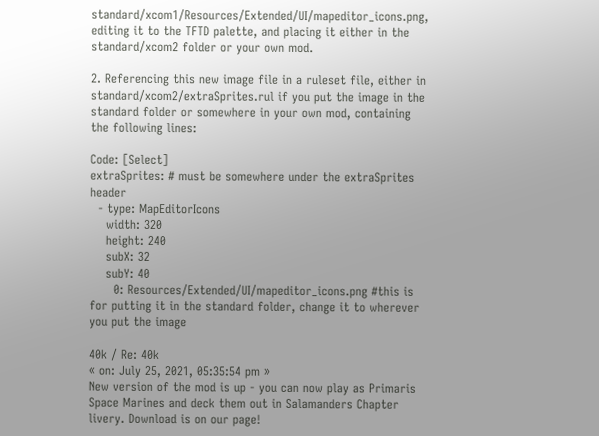standard/xcom1/Resources/Extended/UI/mapeditor_icons.png, editing it to the TFTD palette, and placing it either in the standard/xcom2 folder or your own mod.

2. Referencing this new image file in a ruleset file, either in standard/xcom2/extraSprites.rul if you put the image in the standard folder or somewhere in your own mod, containing the following lines:

Code: [Select]
extraSprites: # must be somewhere under the extraSprites header
  - type: MapEditorIcons
    width: 320
    height: 240
    subX: 32
    subY: 40
      0: Resources/Extended/UI/mapeditor_icons.png #this is for putting it in the standard folder, change it to wherever you put the image

40k / Re: 40k
« on: July 25, 2021, 05:35:54 pm »
New version of the mod is up - you can now play as Primaris Space Marines and deck them out in Salamanders Chapter livery. Download is on our page!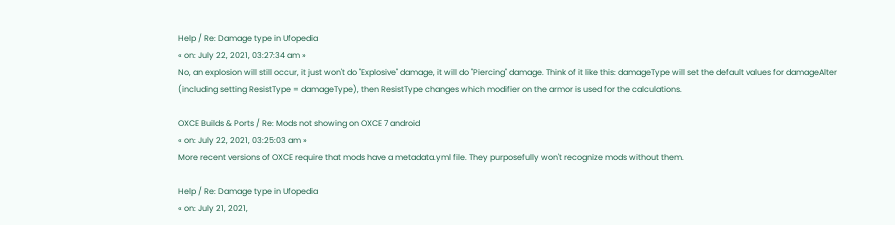Help / Re: Damage type in Ufopedia
« on: July 22, 2021, 03:27:34 am »
No, an explosion will still occur, it just won't do "Explosive" damage, it will do "Piercing" damage. Think of it like this: damageType will set the default values for damageAlter (including setting ResistType = damageType), then ResistType changes which modifier on the armor is used for the calculations.

OXCE Builds & Ports / Re: Mods not showing on OXCE 7 android
« on: July 22, 2021, 03:25:03 am »
More recent versions of OXCE require that mods have a metadata.yml file. They purposefully won't recognize mods without them.

Help / Re: Damage type in Ufopedia
« on: July 21, 2021,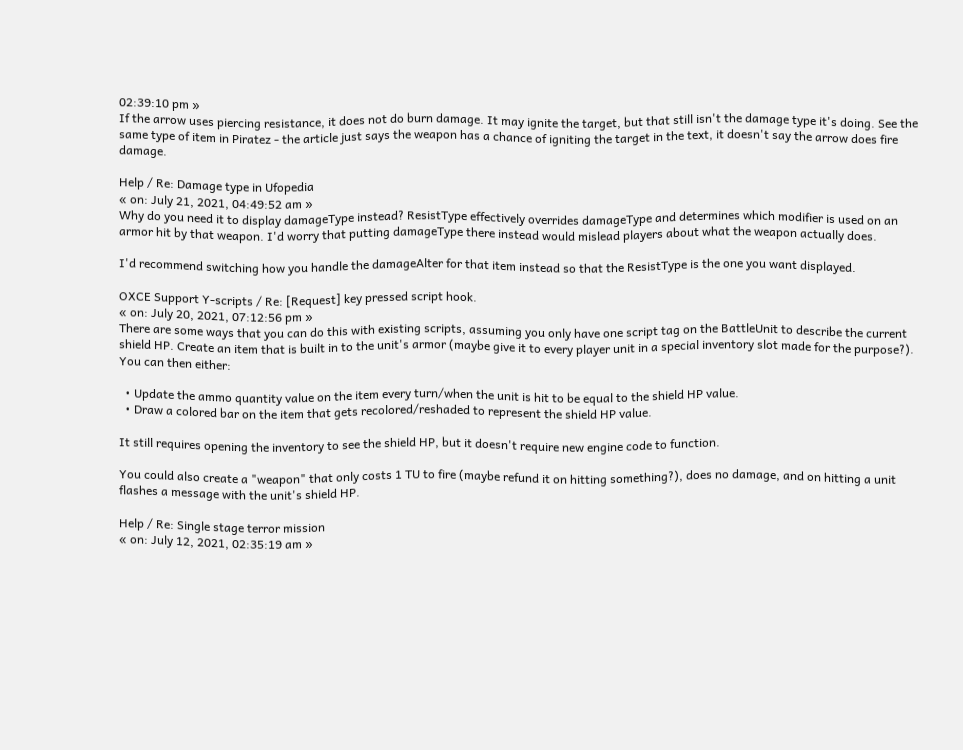02:39:10 pm »
If the arrow uses piercing resistance, it does not do burn damage. It may ignite the target, but that still isn't the damage type it's doing. See the same type of item in Piratez - the article just says the weapon has a chance of igniting the target in the text, it doesn't say the arrow does fire damage.

Help / Re: Damage type in Ufopedia
« on: July 21, 2021, 04:49:52 am »
Why do you need it to display damageType instead? ResistType effectively overrides damageType and determines which modifier is used on an armor hit by that weapon. I'd worry that putting damageType there instead would mislead players about what the weapon actually does.

I'd recommend switching how you handle the damageAlter for that item instead so that the ResistType is the one you want displayed.

OXCE Support Y-scripts / Re: [Request] key pressed script hook.
« on: July 20, 2021, 07:12:56 pm »
There are some ways that you can do this with existing scripts, assuming you only have one script tag on the BattleUnit to describe the current shield HP. Create an item that is built in to the unit's armor (maybe give it to every player unit in a special inventory slot made for the purpose?). You can then either:

  • Update the ammo quantity value on the item every turn/when the unit is hit to be equal to the shield HP value.
  • Draw a colored bar on the item that gets recolored/reshaded to represent the shield HP value.

It still requires opening the inventory to see the shield HP, but it doesn't require new engine code to function.

You could also create a "weapon" that only costs 1 TU to fire (maybe refund it on hitting something?), does no damage, and on hitting a unit flashes a message with the unit's shield HP.

Help / Re: Single stage terror mission
« on: July 12, 2021, 02:35:19 am »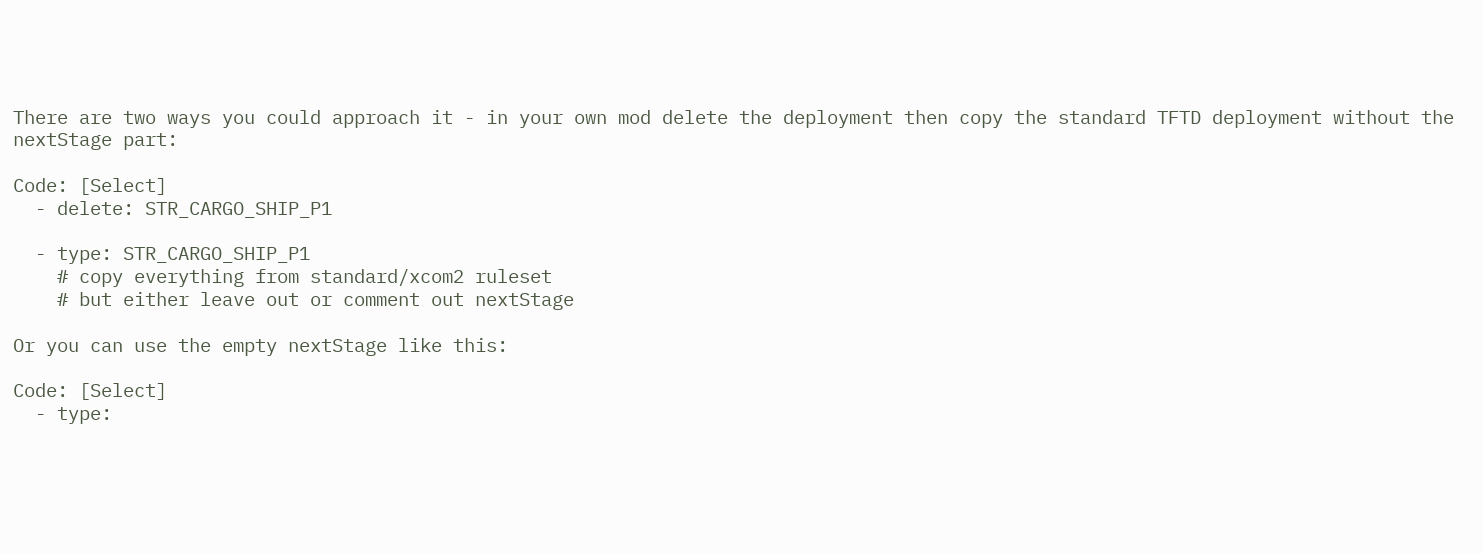There are two ways you could approach it - in your own mod delete the deployment then copy the standard TFTD deployment without the nextStage part:

Code: [Select]
  - delete: STR_CARGO_SHIP_P1

  - type: STR_CARGO_SHIP_P1
    # copy everything from standard/xcom2 ruleset
    # but either leave out or comment out nextStage

Or you can use the empty nextStage like this:

Code: [Select]
  - type: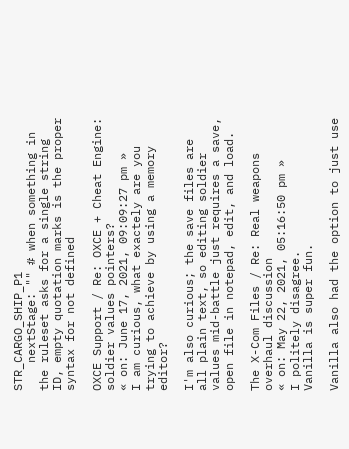STR_CARGO_SHIP_P1
    nextStage: "" # when something in the ruleset asks for a single string ID, empty quotation marks is the proper syntax for not defined

OXCE Support / Re: OXCE + Cheat Engine: soldier values pointers?
« on: June 17, 2021, 09:09:27 pm »
I am curious, what exactely are you trying to achieve by using a memory editor?

I'm also curious; the save files are all plain text, so editing soldier values mid-battle just requires a save, open file in notepad, edit, and load.

The X-Com Files / Re: Real weapons overhaul discussion
« on: May 22, 2021, 05:16:50 pm »
I politely disagree.
Vanilla is super fun.

Vanilla also had the option to just use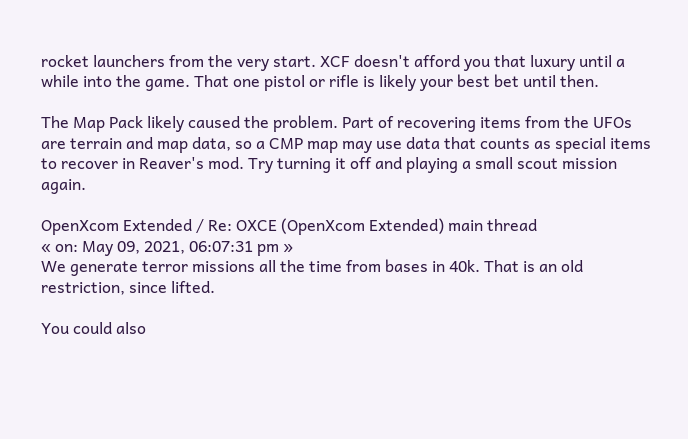rocket launchers from the very start. XCF doesn't afford you that luxury until a while into the game. That one pistol or rifle is likely your best bet until then.

The Map Pack likely caused the problem. Part of recovering items from the UFOs are terrain and map data, so a CMP map may use data that counts as special items to recover in Reaver's mod. Try turning it off and playing a small scout mission again.

OpenXcom Extended / Re: OXCE (OpenXcom Extended) main thread
« on: May 09, 2021, 06:07:31 pm »
We generate terror missions all the time from bases in 40k. That is an old restriction, since lifted.

You could also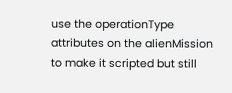use the operationType attributes on the alienMission to make it scripted but still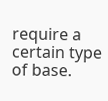require a certain type of base.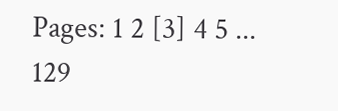Pages: 1 2 [3] 4 5 ... 129